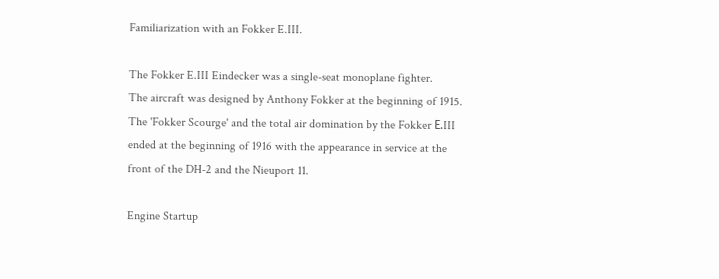Familiarization with an Fokker E.III.

The Fokker E.III Eindecker was a single-seat monoplane fighter.
The aircraft was designed by Anthony Fokker at the beginning of 1915. The 'Fokker Scourge' and the total air domination by the Fokker Е.III ended at the beginning of 1916 with the appearance in service at the front of the DH-2 and the Nieuport 11.

Engine Startup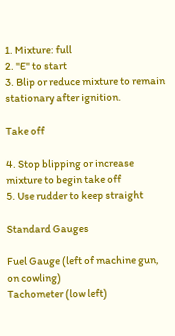1. Mixture: full
2. "E" to start
3. Blip or reduce mixture to remain stationary after ignition.

Take off

4. Stop blipping or increase mixture to begin take off
5. Use rudder to keep straight

Standard Gauges

Fuel Gauge (left of machine gun, on cowling)
Tachometer (low left)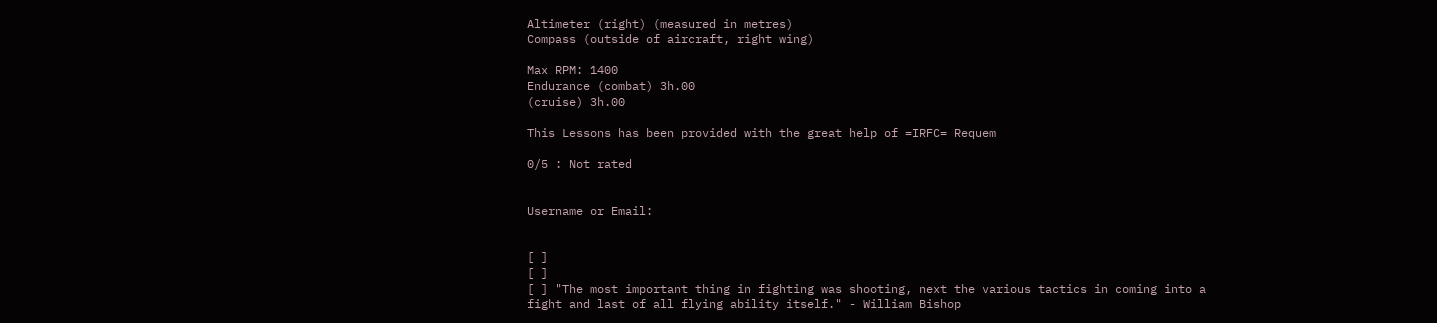Altimeter (right) (measured in metres)
Compass (outside of aircraft, right wing)

Max RPM: 1400
Endurance (combat) 3h.00
(cruise) 3h.00

This Lessons has been provided with the great help of =IRFC= Requem

0/5 : Not rated


Username or Email:


[ ]
[ ]
[ ] "The most important thing in fighting was shooting, next the various tactics in coming into a fight and last of all flying ability itself." - William Bishop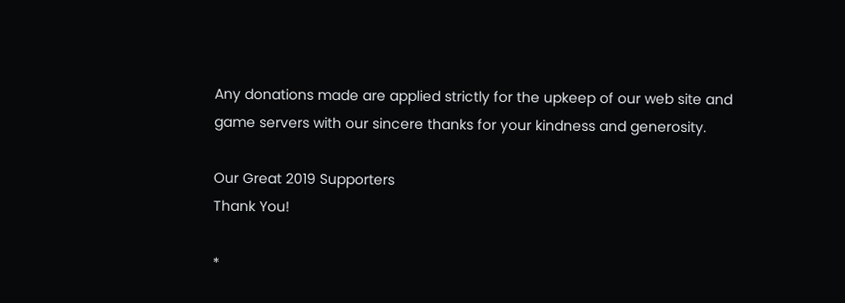Any donations made are applied strictly for the upkeep of our web site and game servers with our sincere thanks for your kindness and generosity.

Our Great 2019 Supporters
Thank You!

*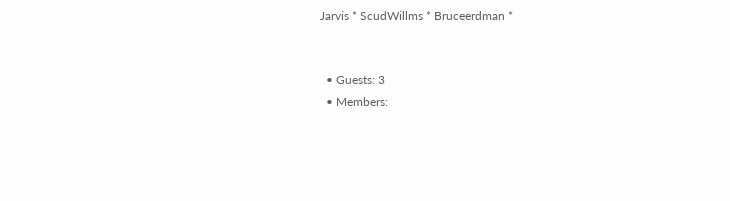Jarvis * ScudWillms * Bruceerdman *


  • Guests: 3
  • Members: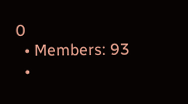0
  • Members: 93
  •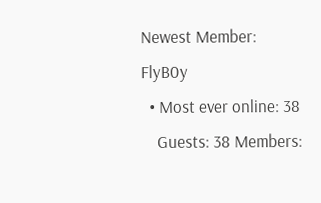Newest Member: FlyB0y
  • Most ever online: 38
    Guests: 38 Members: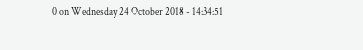0 on Wednesday 24 October 2018 - 14:34:51